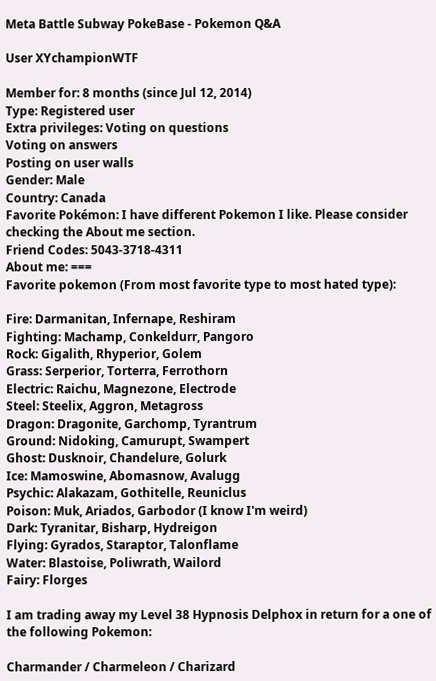Meta Battle Subway PokeBase - Pokemon Q&A

User XYchampionWTF

Member for: 8 months (since Jul 12, 2014)
Type: Registered user
Extra privileges: Voting on questions
Voting on answers
Posting on user walls
Gender: Male
Country: Canada
Favorite Pokémon: I have different Pokemon I like. Please consider checking the About me section.
Friend Codes: 5043-3718-4311
About me: ===
Favorite pokemon (From most favorite type to most hated type):

Fire: Darmanitan, Infernape, Reshiram
Fighting: Machamp, Conkeldurr, Pangoro
Rock: Gigalith, Rhyperior, Golem
Grass: Serperior, Torterra, Ferrothorn
Electric: Raichu, Magnezone, Electrode
Steel: Steelix, Aggron, Metagross
Dragon: Dragonite, Garchomp, Tyrantrum
Ground: Nidoking, Camurupt, Swampert
Ghost: Dusknoir, Chandelure, Golurk
Ice: Mamoswine, Abomasnow, Avalugg
Psychic: Alakazam, Gothitelle, Reuniclus
Poison: Muk, Ariados, Garbodor (I know I'm weird)
Dark: Tyranitar, Bisharp, Hydreigon
Flying: Gyrados, Staraptor, Talonflame
Water: Blastoise, Poliwrath, Wailord
Fairy: Florges

I am trading away my Level 38 Hypnosis Delphox in return for a one of the following Pokemon:

Charmander / Charmeleon / Charizard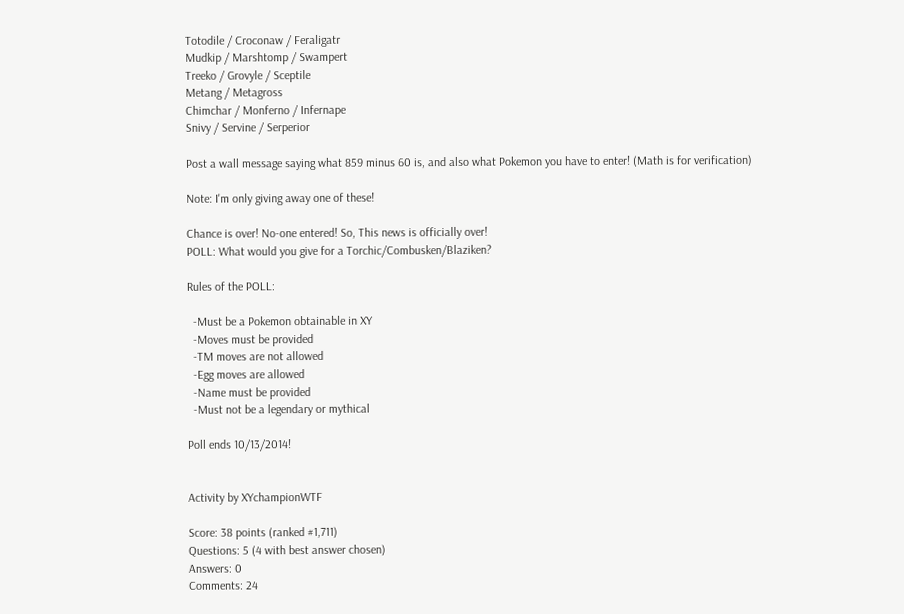Totodile / Croconaw / Feraligatr
Mudkip / Marshtomp / Swampert
Treeko / Grovyle / Sceptile
Metang / Metagross
Chimchar / Monferno / Infernape
Snivy / Servine / Serperior

Post a wall message saying what 859 minus 60 is, and also what Pokemon you have to enter! (Math is for verification)

Note: I'm only giving away one of these!

Chance is over! No-one entered! So, This news is officially over!
POLL: What would you give for a Torchic/Combusken/Blaziken?

Rules of the POLL:

  -Must be a Pokemon obtainable in XY
  -Moves must be provided
  -TM moves are not allowed
  -Egg moves are allowed
  -Name must be provided
  -Must not be a legendary or mythical

Poll ends 10/13/2014!


Activity by XYchampionWTF

Score: 38 points (ranked #1,711)
Questions: 5 (4 with best answer chosen)
Answers: 0
Comments: 24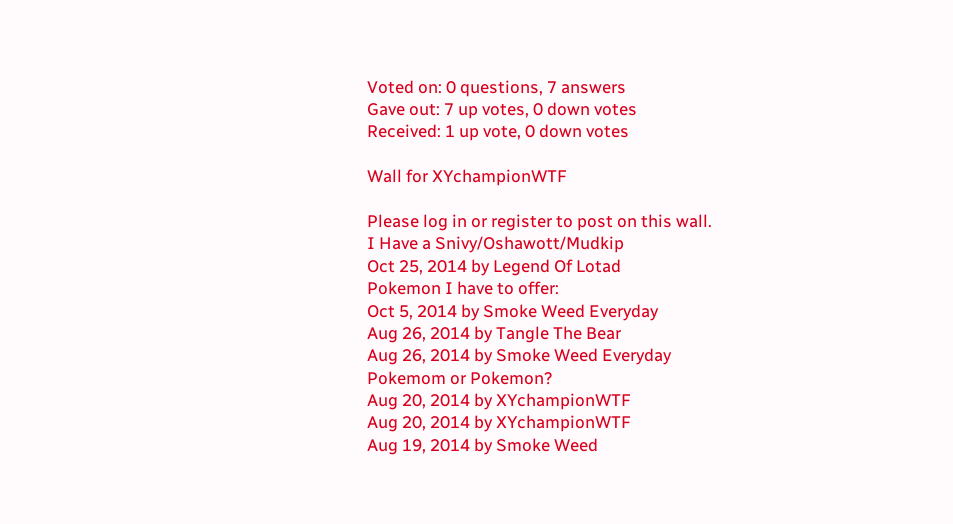Voted on: 0 questions, 7 answers
Gave out: 7 up votes, 0 down votes
Received: 1 up vote, 0 down votes

Wall for XYchampionWTF

Please log in or register to post on this wall.
I Have a Snivy/Oshawott/Mudkip
Oct 25, 2014 by Legend Of Lotad
Pokemon I have to offer:
Oct 5, 2014 by Smoke Weed Everyday
Aug 26, 2014 by Tangle The Bear
Aug 26, 2014 by Smoke Weed Everyday
Pokemom or Pokemon?
Aug 20, 2014 by XYchampionWTF
Aug 20, 2014 by XYchampionWTF
Aug 19, 2014 by Smoke Weed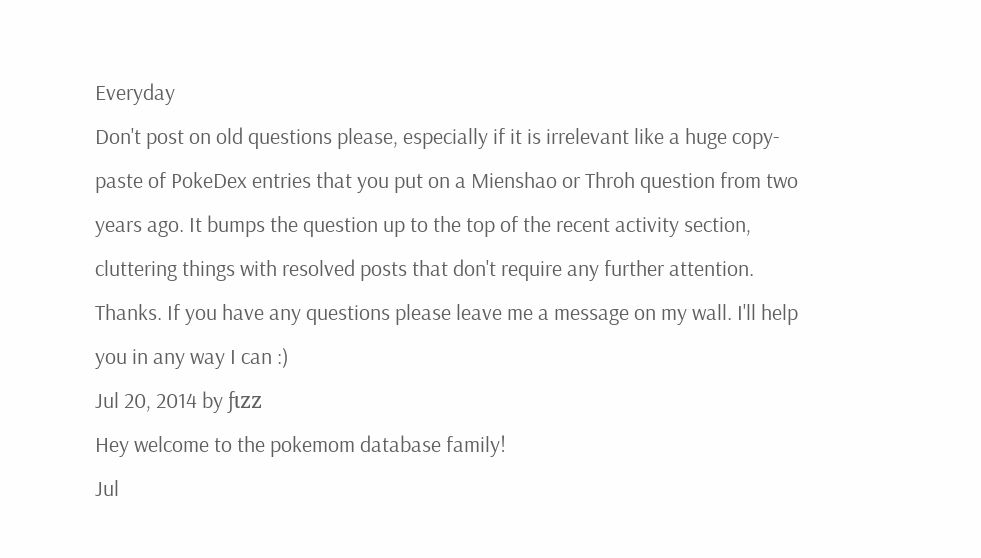Everyday
Don't post on old questions please, especially if it is irrelevant like a huge copy-paste of PokeDex entries that you put on a Mienshao or Throh question from two years ago. It bumps the question up to the top of the recent activity section, cluttering things with resolved posts that don't require any further attention.
Thanks. If you have any questions please leave me a message on my wall. I'll help you in any way I can :)
Jul 20, 2014 by ƒιzz
Hey welcome to the pokemom database family!
Jul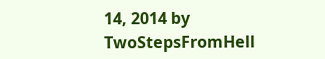14, 2014 by TwoStepsFromHell